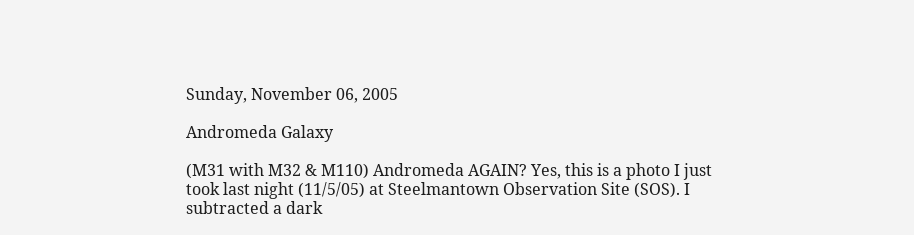Sunday, November 06, 2005

Andromeda Galaxy

(M31 with M32 & M110) Andromeda AGAIN? Yes, this is a photo I just took last night (11/5/05) at Steelmantown Observation Site (SOS). I subtracted a dark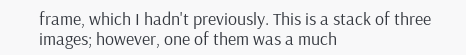frame, which I hadn't previously. This is a stack of three images; however, one of them was a much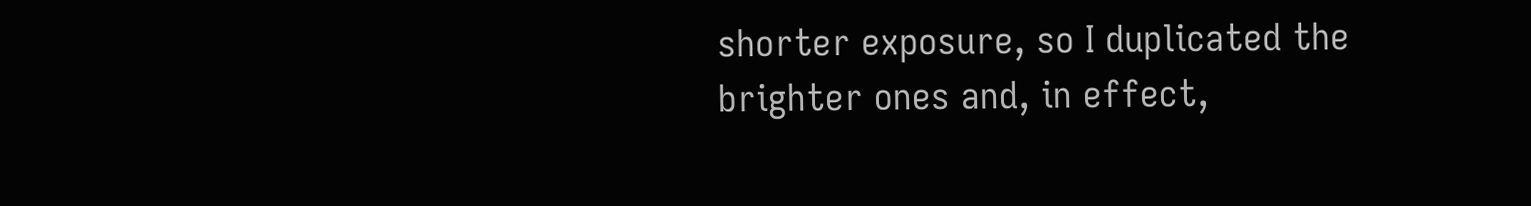shorter exposure, so I duplicated the brighter ones and, in effect,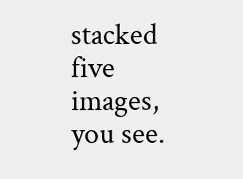stacked five images, you see.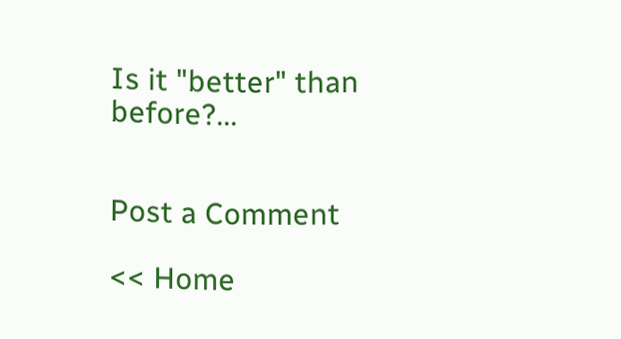Is it "better" than before?...


Post a Comment

<< Home